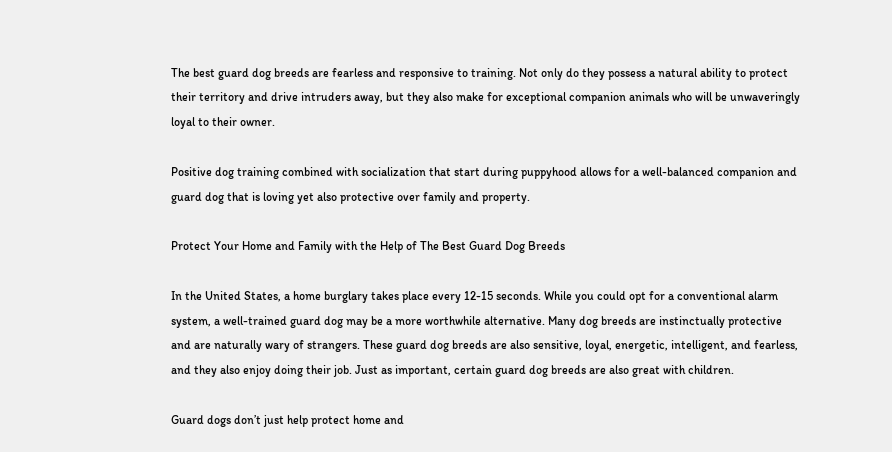The best guard dog breeds are fearless and responsive to training. Not only do they possess a natural ability to protect their territory and drive intruders away, but they also make for exceptional companion animals who will be unwaveringly loyal to their owner.

Positive dog training combined with socialization that start during puppyhood allows for a well-balanced companion and guard dog that is loving yet also protective over family and property.

Protect Your Home and Family with the Help of The Best Guard Dog Breeds

In the United States, a home burglary takes place every 12-15 seconds. While you could opt for a conventional alarm system, a well-trained guard dog may be a more worthwhile alternative. Many dog breeds are instinctually protective and are naturally wary of strangers. These guard dog breeds are also sensitive, loyal, energetic, intelligent, and fearless, and they also enjoy doing their job. Just as important, certain guard dog breeds are also great with children.

Guard dogs don’t just help protect home and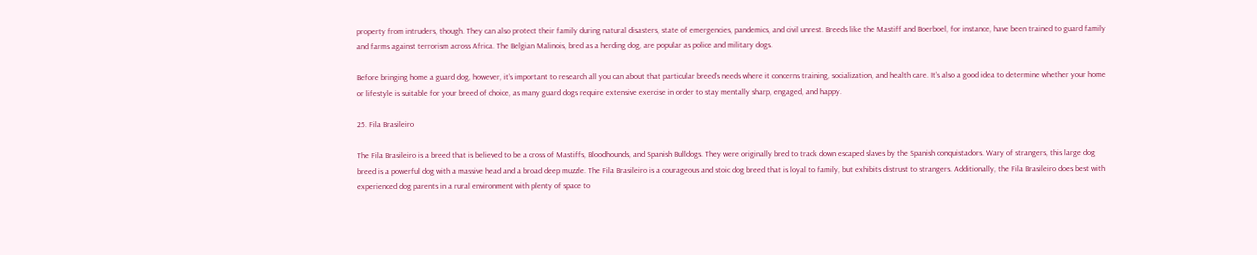property from intruders, though. They can also protect their family during natural disasters, state of emergencies, pandemics, and civil unrest. Breeds like the Mastiff and Boerboel, for instance, have been trained to guard family and farms against terrorism across Africa. The Belgian Malinois, bred as a herding dog, are popular as police and military dogs.

Before bringing home a guard dog, however, it’s important to research all you can about that particular breed’s needs where it concerns training, socialization, and health care. It’s also a good idea to determine whether your home or lifestyle is suitable for your breed of choice, as many guard dogs require extensive exercise in order to stay mentally sharp, engaged, and happy.

25. Fila Brasileiro

The Fila Brasileiro is a breed that is believed to be a cross of Mastiffs, Bloodhounds, and Spanish Bulldogs. They were originally bred to track down escaped slaves by the Spanish conquistadors. Wary of strangers, this large dog breed is a powerful dog with a massive head and a broad deep muzzle. The Fila Brasileiro is a courageous and stoic dog breed that is loyal to family, but exhibits distrust to strangers. Additionally, the Fila Brasileiro does best with experienced dog parents in a rural environment with plenty of space to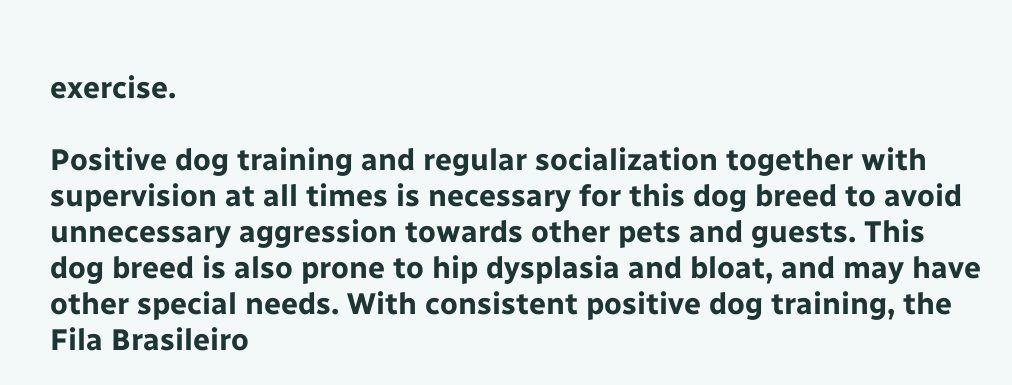exercise.

Positive dog training and regular socialization together with supervision at all times is necessary for this dog breed to avoid unnecessary aggression towards other pets and guests. This dog breed is also prone to hip dysplasia and bloat, and may have other special needs. With consistent positive dog training, the Fila Brasileiro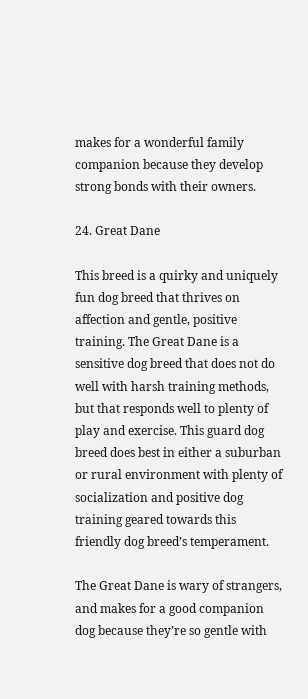makes for a wonderful family companion because they develop strong bonds with their owners.

24. Great Dane

This breed is a quirky and uniquely fun dog breed that thrives on affection and gentle, positive training. The Great Dane is a sensitive dog breed that does not do well with harsh training methods, but that responds well to plenty of play and exercise. This guard dog breed does best in either a suburban or rural environment with plenty of socialization and positive dog training geared towards this friendly dog breed’s temperament.

The Great Dane is wary of strangers, and makes for a good companion dog because they’re so gentle with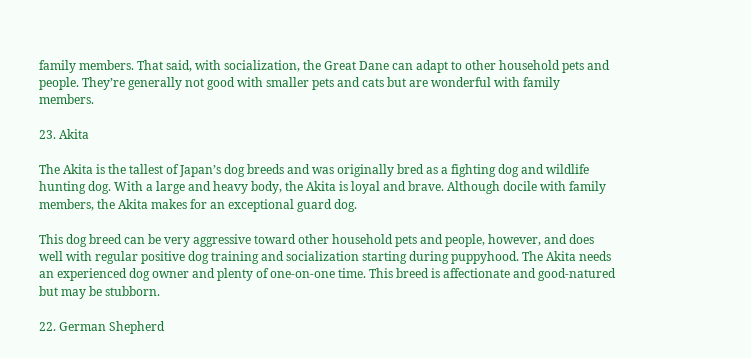family members. That said, with socialization, the Great Dane can adapt to other household pets and people. They’re generally not good with smaller pets and cats but are wonderful with family members.

23. Akita

The Akita is the tallest of Japan’s dog breeds and was originally bred as a fighting dog and wildlife hunting dog. With a large and heavy body, the Akita is loyal and brave. Although docile with family members, the Akita makes for an exceptional guard dog.

This dog breed can be very aggressive toward other household pets and people, however, and does well with regular positive dog training and socialization starting during puppyhood. The Akita needs an experienced dog owner and plenty of one-on-one time. This breed is affectionate and good-natured but may be stubborn.

22. German Shepherd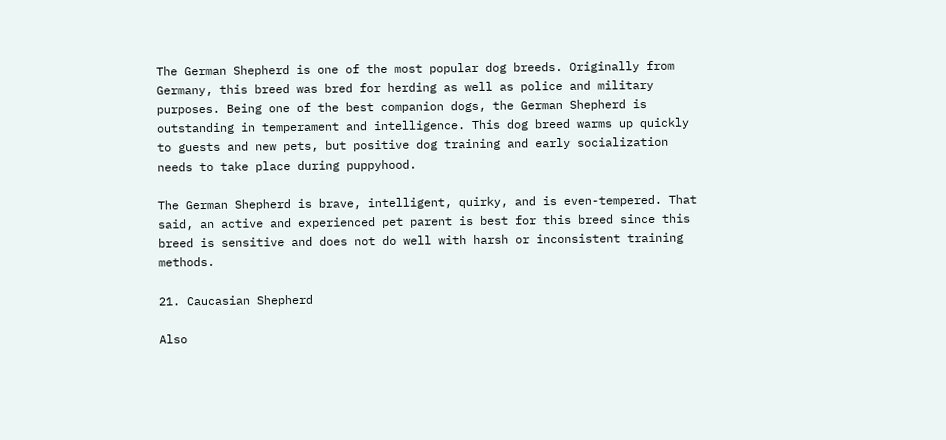The German Shepherd is one of the most popular dog breeds. Originally from Germany, this breed was bred for herding as well as police and military purposes. Being one of the best companion dogs, the German Shepherd is outstanding in temperament and intelligence. This dog breed warms up quickly to guests and new pets, but positive dog training and early socialization needs to take place during puppyhood.

The German Shepherd is brave, intelligent, quirky, and is even-tempered. That said, an active and experienced pet parent is best for this breed since this breed is sensitive and does not do well with harsh or inconsistent training methods.

21. Caucasian Shepherd

Also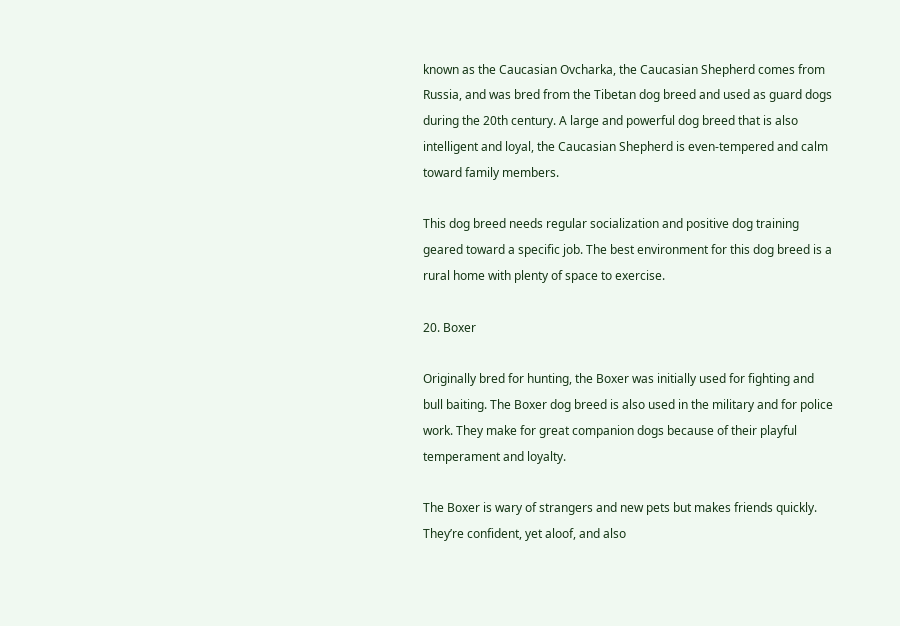known as the Caucasian Ovcharka, the Caucasian Shepherd comes from Russia, and was bred from the Tibetan dog breed and used as guard dogs during the 20th century. A large and powerful dog breed that is also intelligent and loyal, the Caucasian Shepherd is even-tempered and calm toward family members.

This dog breed needs regular socialization and positive dog training geared toward a specific job. The best environment for this dog breed is a rural home with plenty of space to exercise.

20. Boxer

Originally bred for hunting, the Boxer was initially used for fighting and bull baiting. The Boxer dog breed is also used in the military and for police work. They make for great companion dogs because of their playful temperament and loyalty.

The Boxer is wary of strangers and new pets but makes friends quickly. They’re confident, yet aloof, and also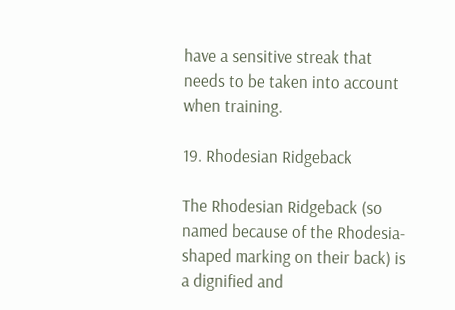have a sensitive streak that needs to be taken into account when training.

19. Rhodesian Ridgeback

The Rhodesian Ridgeback (so named because of the Rhodesia-shaped marking on their back) is a dignified and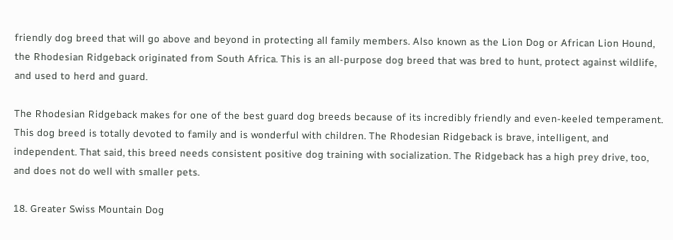friendly dog breed that will go above and beyond in protecting all family members. Also known as the Lion Dog or African Lion Hound, the Rhodesian Ridgeback originated from South Africa. This is an all-purpose dog breed that was bred to hunt, protect against wildlife, and used to herd and guard.

The Rhodesian Ridgeback makes for one of the best guard dog breeds because of its incredibly friendly and even-keeled temperament. This dog breed is totally devoted to family and is wonderful with children. The Rhodesian Ridgeback is brave, intelligent, and independent. That said, this breed needs consistent positive dog training with socialization. The Ridgeback has a high prey drive, too, and does not do well with smaller pets.

18. Greater Swiss Mountain Dog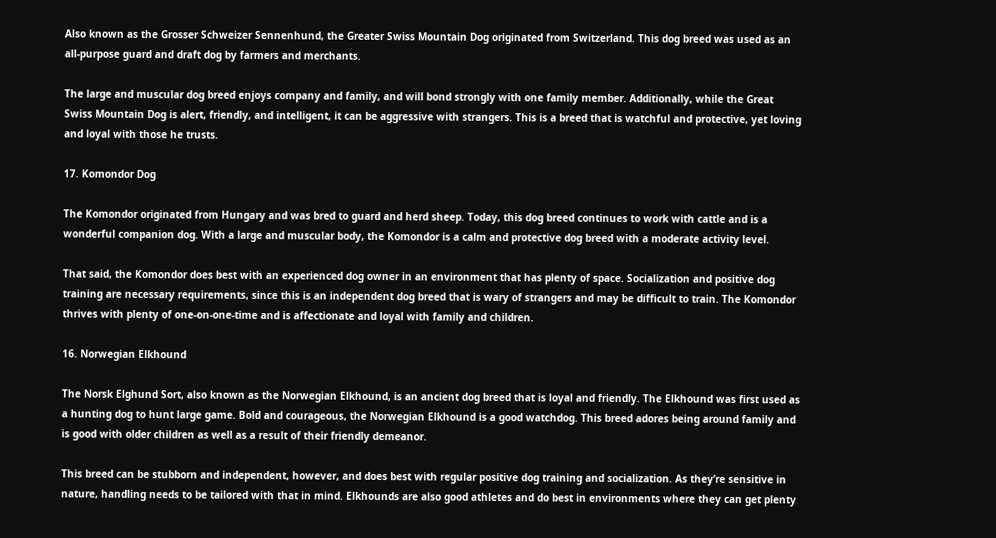Also known as the Grosser Schweizer Sennenhund, the Greater Swiss Mountain Dog originated from Switzerland. This dog breed was used as an all-purpose guard and draft dog by farmers and merchants.

The large and muscular dog breed enjoys company and family, and will bond strongly with one family member. Additionally, while the Great Swiss Mountain Dog is alert, friendly, and intelligent, it can be aggressive with strangers. This is a breed that is watchful and protective, yet loving and loyal with those he trusts.

17. Komondor Dog

The Komondor originated from Hungary and was bred to guard and herd sheep. Today, this dog breed continues to work with cattle and is a wonderful companion dog. With a large and muscular body, the Komondor is a calm and protective dog breed with a moderate activity level.

That said, the Komondor does best with an experienced dog owner in an environment that has plenty of space. Socialization and positive dog training are necessary requirements, since this is an independent dog breed that is wary of strangers and may be difficult to train. The Komondor thrives with plenty of one-on-one-time and is affectionate and loyal with family and children.

16. Norwegian Elkhound

The Norsk Elghund Sort, also known as the Norwegian Elkhound, is an ancient dog breed that is loyal and friendly. The Elkhound was first used as a hunting dog to hunt large game. Bold and courageous, the Norwegian Elkhound is a good watchdog. This breed adores being around family and is good with older children as well as a result of their friendly demeanor.

This breed can be stubborn and independent, however, and does best with regular positive dog training and socialization. As they’re sensitive in nature, handling needs to be tailored with that in mind. Elkhounds are also good athletes and do best in environments where they can get plenty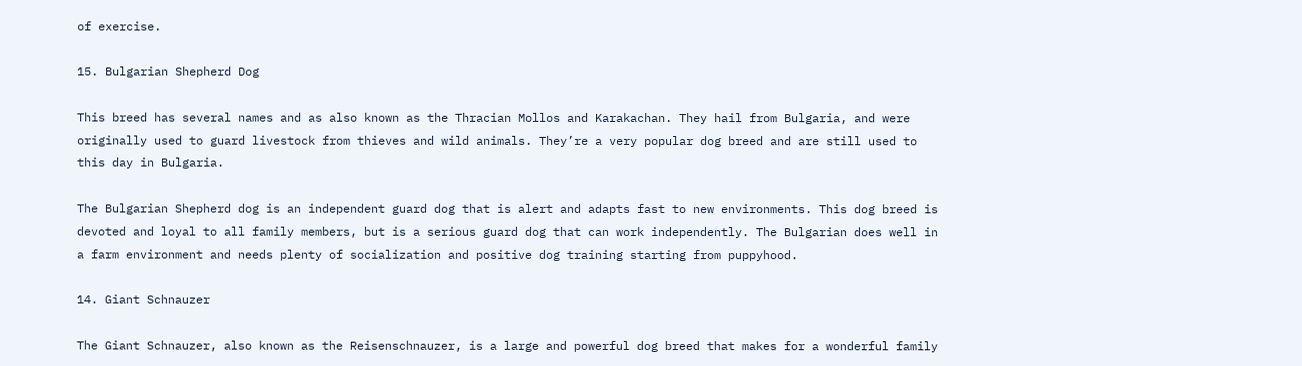of exercise.

15. Bulgarian Shepherd Dog

This breed has several names and as also known as the Thracian Mollos and Karakachan. They hail from Bulgaria, and were originally used to guard livestock from thieves and wild animals. They’re a very popular dog breed and are still used to this day in Bulgaria.

The Bulgarian Shepherd dog is an independent guard dog that is alert and adapts fast to new environments. This dog breed is devoted and loyal to all family members, but is a serious guard dog that can work independently. The Bulgarian does well in a farm environment and needs plenty of socialization and positive dog training starting from puppyhood.

14. Giant Schnauzer

The Giant Schnauzer, also known as the Reisenschnauzer, is a large and powerful dog breed that makes for a wonderful family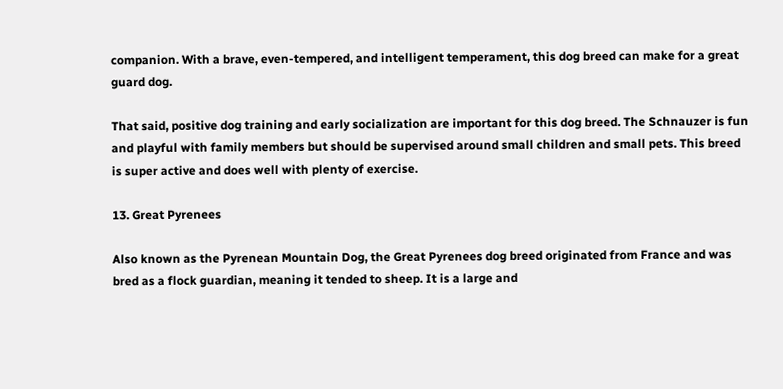companion. With a brave, even-tempered, and intelligent temperament, this dog breed can make for a great guard dog.

That said, positive dog training and early socialization are important for this dog breed. The Schnauzer is fun and playful with family members but should be supervised around small children and small pets. This breed is super active and does well with plenty of exercise.

13. Great Pyrenees

Also known as the Pyrenean Mountain Dog, the Great Pyrenees dog breed originated from France and was bred as a flock guardian, meaning it tended to sheep. It is a large and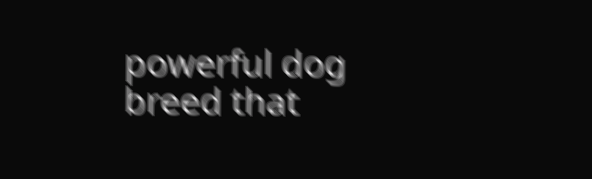powerful dog breed that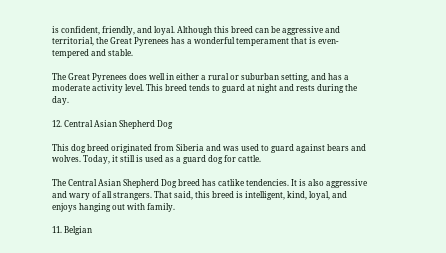is confident, friendly, and loyal. Although this breed can be aggressive and territorial, the Great Pyrenees has a wonderful temperament that is even-tempered and stable.

The Great Pyrenees does well in either a rural or suburban setting, and has a moderate activity level. This breed tends to guard at night and rests during the day.

12. Central Asian Shepherd Dog

This dog breed originated from Siberia and was used to guard against bears and wolves. Today, it still is used as a guard dog for cattle.

The Central Asian Shepherd Dog breed has catlike tendencies. It is also aggressive and wary of all strangers. That said, this breed is intelligent, kind, loyal, and enjoys hanging out with family.

11. Belgian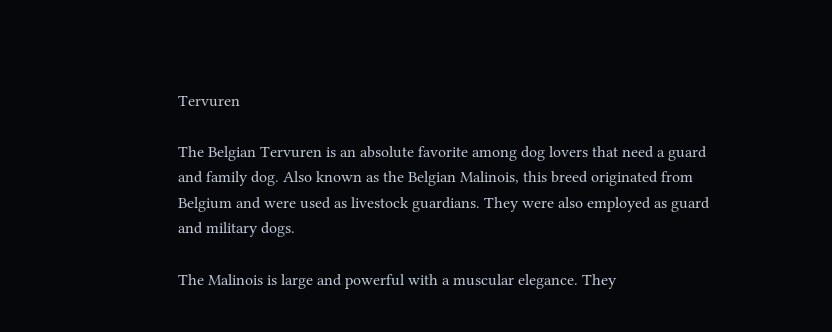Tervuren

The Belgian Tervuren is an absolute favorite among dog lovers that need a guard and family dog. Also known as the Belgian Malinois, this breed originated from Belgium and were used as livestock guardians. They were also employed as guard and military dogs.

The Malinois is large and powerful with a muscular elegance. They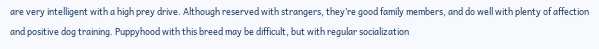are very intelligent with a high prey drive. Although reserved with strangers, they’re good family members, and do well with plenty of affection and positive dog training. Puppyhood with this breed may be difficult, but with regular socialization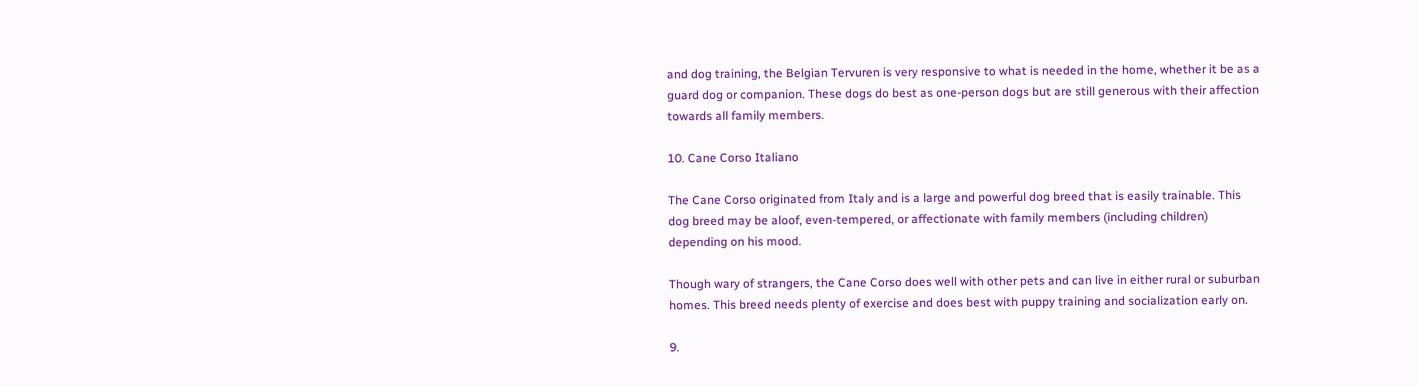and dog training, the Belgian Tervuren is very responsive to what is needed in the home, whether it be as a guard dog or companion. These dogs do best as one-person dogs but are still generous with their affection towards all family members.

10. Cane Corso Italiano

The Cane Corso originated from Italy and is a large and powerful dog breed that is easily trainable. This dog breed may be aloof, even-tempered, or affectionate with family members (including children) depending on his mood.

Though wary of strangers, the Cane Corso does well with other pets and can live in either rural or suburban homes. This breed needs plenty of exercise and does best with puppy training and socialization early on.

9.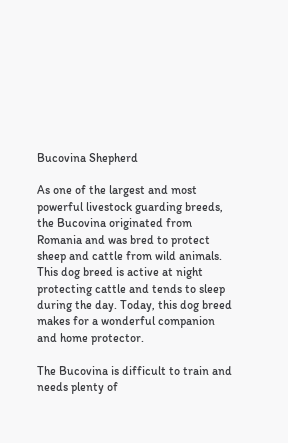Bucovina Shepherd

As one of the largest and most powerful livestock guarding breeds, the Bucovina originated from Romania and was bred to protect sheep and cattle from wild animals. This dog breed is active at night protecting cattle and tends to sleep during the day. Today, this dog breed makes for a wonderful companion and home protector.

The Bucovina is difficult to train and needs plenty of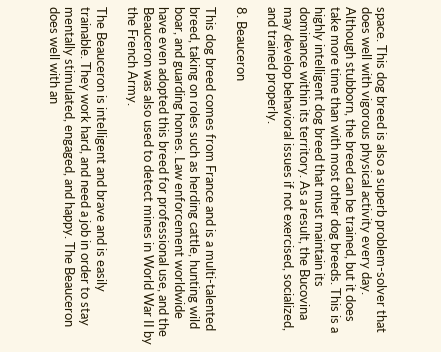space. This dog breed is also a superb problem-solver that does well with vigorous physical activity every day. Although stubborn, the breed can be trained, but it does take more time than with most other dog breeds. This is a highly intelligent dog breed that must maintain its dominance within its territory. As a result, the Bucovina may develop behavioral issues if not exercised, socialized, and trained properly.

8. Beauceron

This dog breed comes from France and is a multi-talented breed, taking on roles such as herding cattle, hunting wild boar, and guarding homes. Law enforcement worldwide have even adopted this breed for professional use, and the Beauceron was also used to detect mines in World War II by the French Army.

The Beauceron is intelligent and brave and is easily trainable. They work hard, and need a job in order to stay mentally stimulated, engaged, and happy. The Beauceron does well with an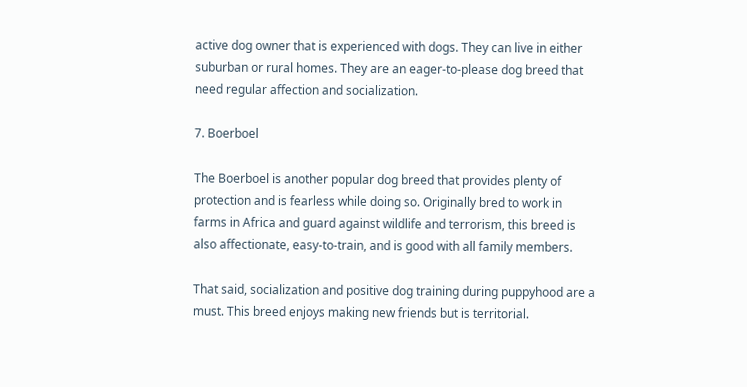active dog owner that is experienced with dogs. They can live in either suburban or rural homes. They are an eager-to-please dog breed that need regular affection and socialization.

7. Boerboel

The Boerboel is another popular dog breed that provides plenty of protection and is fearless while doing so. Originally bred to work in farms in Africa and guard against wildlife and terrorism, this breed is also affectionate, easy-to-train, and is good with all family members.

That said, socialization and positive dog training during puppyhood are a must. This breed enjoys making new friends but is territorial.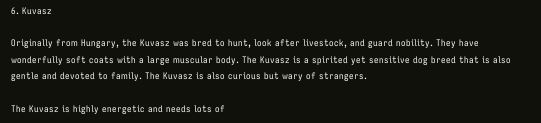6. Kuvasz

Originally from Hungary, the Kuvasz was bred to hunt, look after livestock, and guard nobility. They have wonderfully soft coats with a large muscular body. The Kuvasz is a spirited yet sensitive dog breed that is also gentle and devoted to family. The Kuvasz is also curious but wary of strangers.

The Kuvasz is highly energetic and needs lots of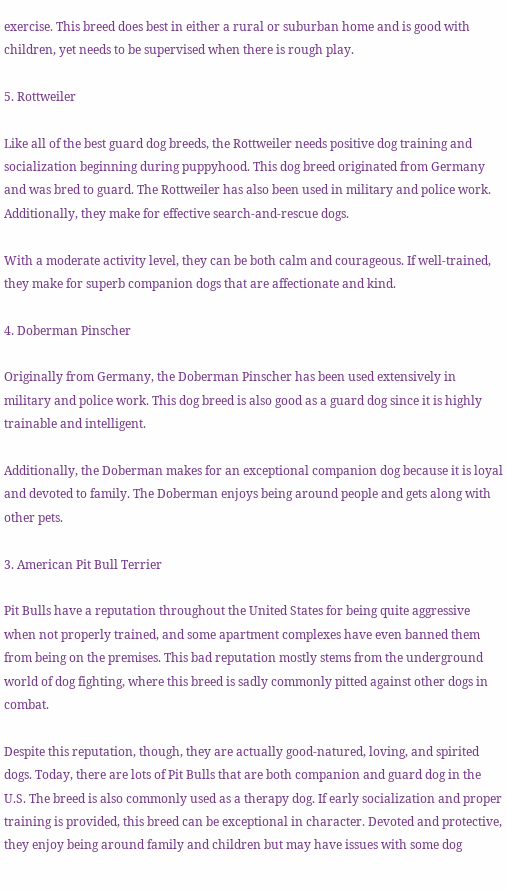exercise. This breed does best in either a rural or suburban home and is good with children, yet needs to be supervised when there is rough play.

5. Rottweiler

Like all of the best guard dog breeds, the Rottweiler needs positive dog training and socialization beginning during puppyhood. This dog breed originated from Germany and was bred to guard. The Rottweiler has also been used in military and police work. Additionally, they make for effective search-and-rescue dogs.

With a moderate activity level, they can be both calm and courageous. If well-trained, they make for superb companion dogs that are affectionate and kind.

4. Doberman Pinscher

Originally from Germany, the Doberman Pinscher has been used extensively in military and police work. This dog breed is also good as a guard dog since it is highly trainable and intelligent.

Additionally, the Doberman makes for an exceptional companion dog because it is loyal and devoted to family. The Doberman enjoys being around people and gets along with other pets.

3. American Pit Bull Terrier

Pit Bulls have a reputation throughout the United States for being quite aggressive when not properly trained, and some apartment complexes have even banned them from being on the premises. This bad reputation mostly stems from the underground world of dog fighting, where this breed is sadly commonly pitted against other dogs in combat.

Despite this reputation, though, they are actually good-natured, loving, and spirited dogs. Today, there are lots of Pit Bulls that are both companion and guard dog in the U.S. The breed is also commonly used as a therapy dog. If early socialization and proper training is provided, this breed can be exceptional in character. Devoted and protective, they enjoy being around family and children but may have issues with some dog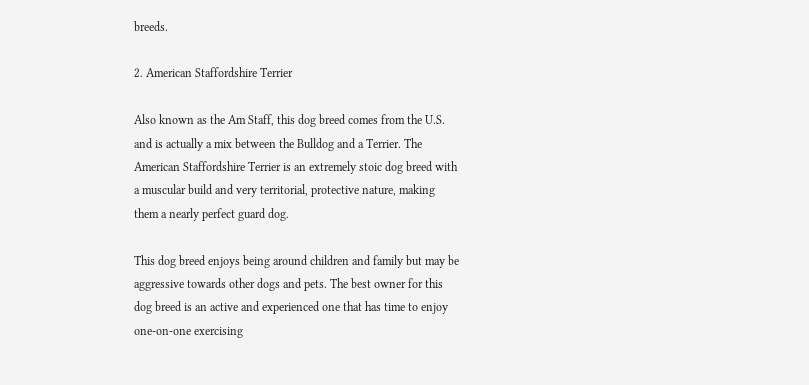breeds.

2. American Staffordshire Terrier

Also known as the Am Staff, this dog breed comes from the U.S. and is actually a mix between the Bulldog and a Terrier. The American Staffordshire Terrier is an extremely stoic dog breed with a muscular build and very territorial, protective nature, making them a nearly perfect guard dog.

This dog breed enjoys being around children and family but may be aggressive towards other dogs and pets. The best owner for this dog breed is an active and experienced one that has time to enjoy one-on-one exercising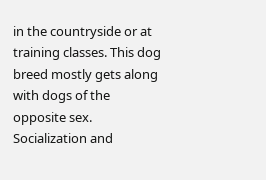in the countryside or at training classes. This dog breed mostly gets along with dogs of the opposite sex. Socialization and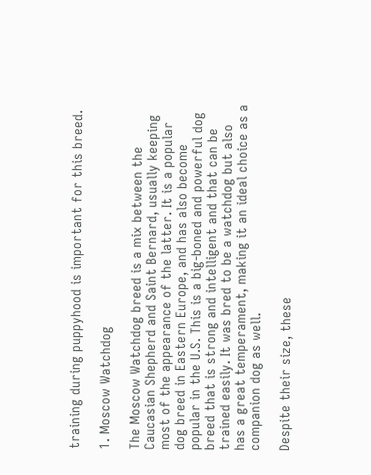training during puppyhood is important for this breed.

1. Moscow Watchdog

The Moscow Watchdog breed is a mix between the Caucasian Shepherd and Saint Bernard, usually keeping most of the appearance of the latter. It is a popular dog breed in Eastern Europe, and has also become popular in the U.S. This is a big-boned and powerful dog breed that is strong and intelligent and that can be trained easily. It was bred to be a watchdog but also has a great temperament, making it an ideal choice as a companion dog as well.

Despite their size, these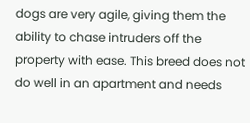dogs are very agile, giving them the ability to chase intruders off the property with ease. This breed does not do well in an apartment and needs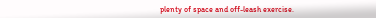plenty of space and off-leash exercise.